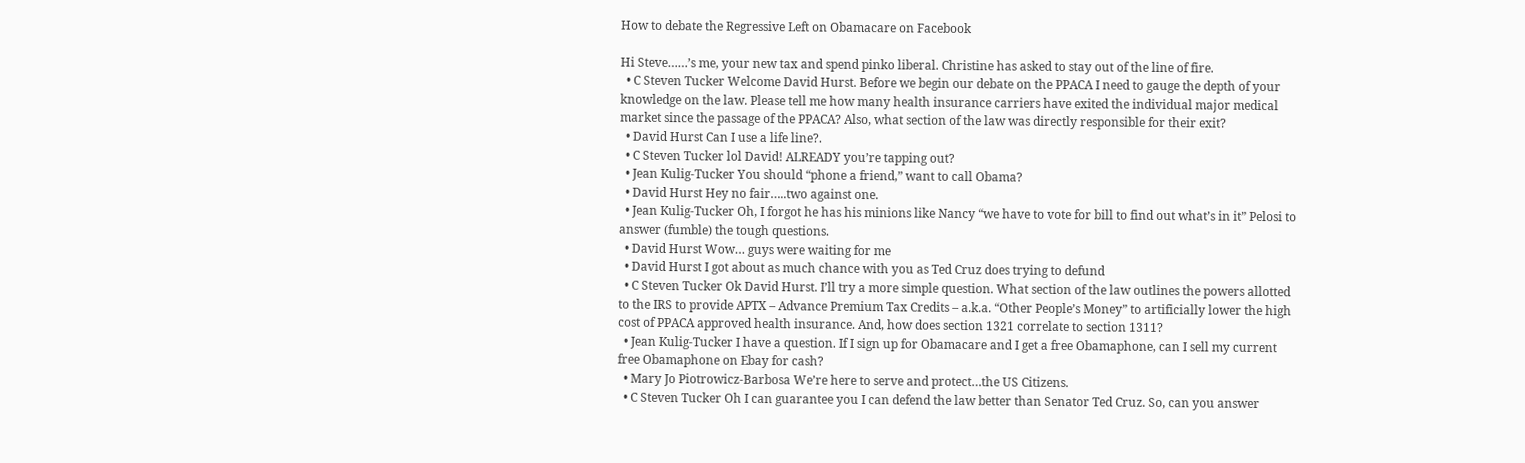How to debate the Regressive Left on Obamacare on Facebook

Hi Steve……’s me, your new tax and spend pinko liberal. Christine has asked to stay out of the line of fire.
  • C Steven Tucker Welcome David Hurst. Before we begin our debate on the PPACA I need to gauge the depth of your knowledge on the law. Please tell me how many health insurance carriers have exited the individual major medical market since the passage of the PPACA? Also, what section of the law was directly responsible for their exit?
  • David Hurst Can I use a life line?.
  • C Steven Tucker lol David! ALREADY you’re tapping out?
  • Jean Kulig-Tucker You should “phone a friend,” want to call Obama?
  • David Hurst Hey no fair…..two against one.
  • Jean Kulig-Tucker Oh, I forgot he has his minions like Nancy “we have to vote for bill to find out what’s in it” Pelosi to answer (fumble) the tough questions.
  • David Hurst Wow… guys were waiting for me
  • David Hurst I got about as much chance with you as Ted Cruz does trying to defund
  • C Steven Tucker Ok David Hurst. I’ll try a more simple question. What section of the law outlines the powers allotted to the IRS to provide APTX – Advance Premium Tax Credits – a.k.a. “Other People’s Money” to artificially lower the high cost of PPACA approved health insurance. And, how does section 1321 correlate to section 1311?
  • Jean Kulig-Tucker I have a question. If I sign up for Obamacare and I get a free Obamaphone, can I sell my current free Obamaphone on Ebay for cash?
  • Mary Jo Piotrowicz-Barbosa We’re here to serve and protect…the US Citizens.
  • C Steven Tucker Oh I can guarantee you I can defend the law better than Senator Ted Cruz. So, can you answer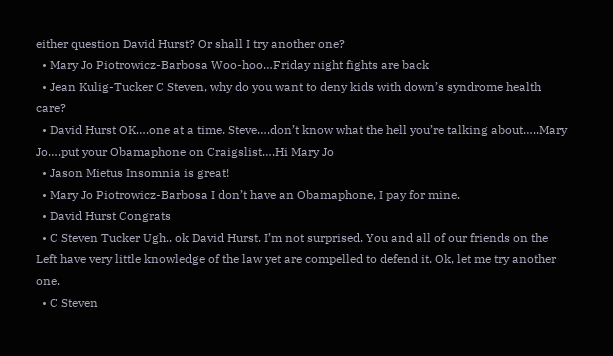either question David Hurst? Or shall I try another one?
  • Mary Jo Piotrowicz-Barbosa Woo-hoo…Friday night fights are back
  • Jean Kulig-Tucker C Steven, why do you want to deny kids with down’s syndrome health care?
  • David Hurst OK….one at a time. Steve….don’t know what the hell you’re talking about…..Mary Jo….put your Obamaphone on Craigslist….Hi Mary Jo
  • Jason Mietus Insomnia is great!
  • Mary Jo Piotrowicz-Barbosa I don’t have an Obamaphone, I pay for mine.
  • David Hurst Congrats
  • C Steven Tucker Ugh.. ok David Hurst. I’m not surprised. You and all of our friends on the Left have very little knowledge of the law yet are compelled to defend it. Ok, let me try another one.
  • C Steven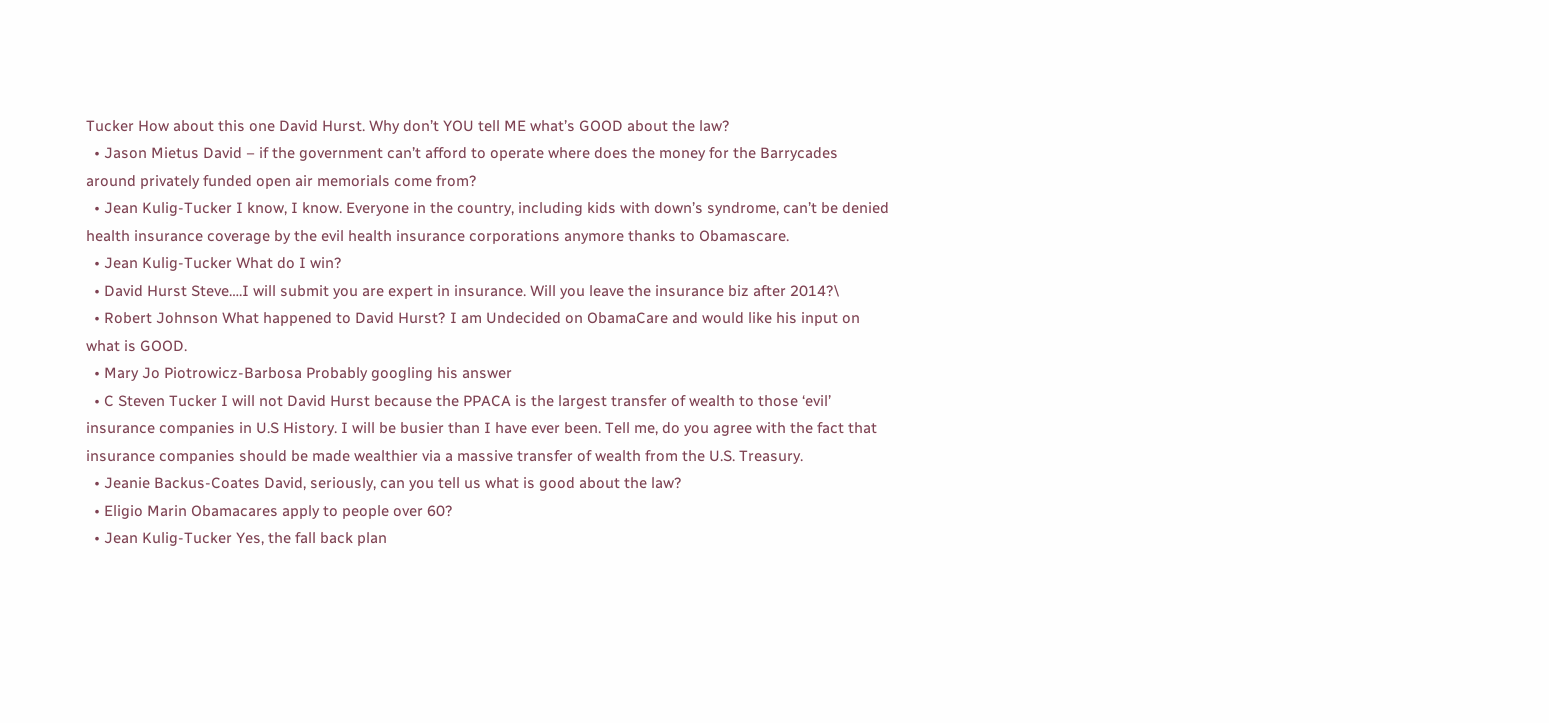Tucker How about this one David Hurst. Why don’t YOU tell ME what’s GOOD about the law?
  • Jason Mietus David – if the government can’t afford to operate where does the money for the Barrycades around privately funded open air memorials come from?
  • Jean Kulig-Tucker I know, I know. Everyone in the country, including kids with down’s syndrome, can’t be denied health insurance coverage by the evil health insurance corporations anymore thanks to Obamascare.
  • Jean Kulig-Tucker What do I win?
  • David Hurst Steve….I will submit you are expert in insurance. Will you leave the insurance biz after 2014?\
  • Robert Johnson What happened to David Hurst? I am Undecided on ObamaCare and would like his input on what is GOOD.
  • Mary Jo Piotrowicz-Barbosa Probably googling his answer
  • C Steven Tucker I will not David Hurst because the PPACA is the largest transfer of wealth to those ‘evil’ insurance companies in U.S History. I will be busier than I have ever been. Tell me, do you agree with the fact that insurance companies should be made wealthier via a massive transfer of wealth from the U.S. Treasury.
  • Jeanie Backus-Coates David, seriously, can you tell us what is good about the law?
  • Eligio Marin Obamacares apply to people over 60?
  • Jean Kulig-Tucker Yes, the fall back plan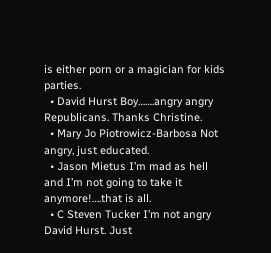is either porn or a magician for kids parties.
  • David Hurst Boy…….angry angry Republicans. Thanks Christine.
  • Mary Jo Piotrowicz-Barbosa Not angry, just educated.
  • Jason Mietus I’m mad as hell and I’m not going to take it anymore!….that is all.
  • C Steven Tucker I’m not angry David Hurst. Just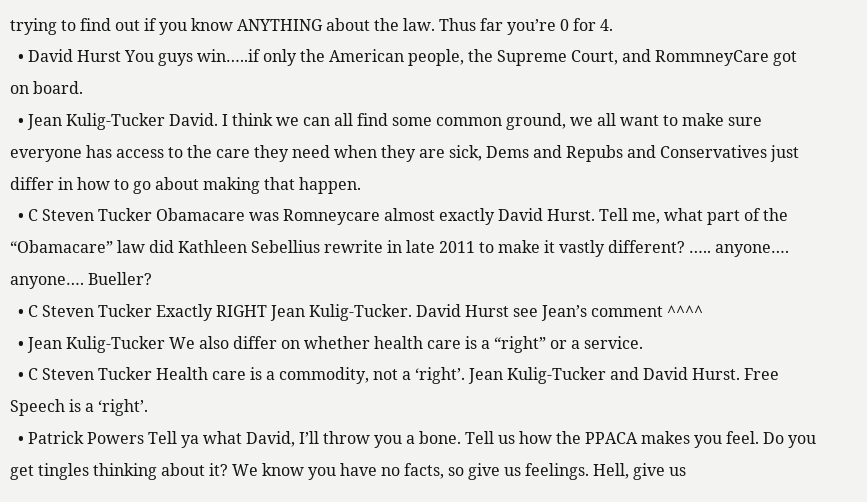trying to find out if you know ANYTHING about the law. Thus far you’re 0 for 4.
  • David Hurst You guys win…..if only the American people, the Supreme Court, and RommneyCare got on board.
  • Jean Kulig-Tucker David. I think we can all find some common ground, we all want to make sure everyone has access to the care they need when they are sick, Dems and Repubs and Conservatives just differ in how to go about making that happen.
  • C Steven Tucker Obamacare was Romneycare almost exactly David Hurst. Tell me, what part of the “Obamacare” law did Kathleen Sebellius rewrite in late 2011 to make it vastly different? ….. anyone…. anyone…. Bueller?
  • C Steven Tucker Exactly RIGHT Jean Kulig-Tucker. David Hurst see Jean’s comment ^^^^
  • Jean Kulig-Tucker We also differ on whether health care is a “right” or a service.
  • C Steven Tucker Health care is a commodity, not a ‘right’. Jean Kulig-Tucker and David Hurst. Free Speech is a ‘right’.
  • Patrick Powers Tell ya what David, I’ll throw you a bone. Tell us how the PPACA makes you feel. Do you get tingles thinking about it? We know you have no facts, so give us feelings. Hell, give us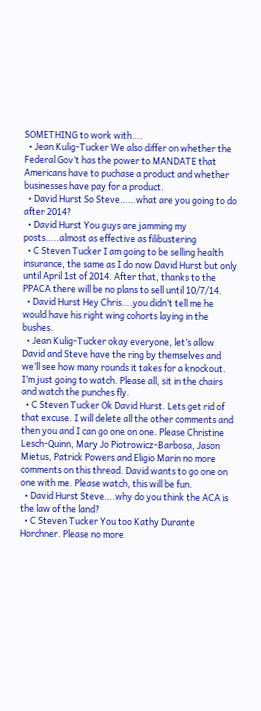SOMETHING to work with….
  • Jean Kulig-Tucker We also differ on whether the Federal Gov’t has the power to MANDATE that Americans have to puchase a product and whether businesses have pay for a product.
  • David Hurst So Steve……what are you going to do after 2014?
  • David Hurst You guys are jamming my posts…..almost as effective as filibustering
  • C Steven Tucker I am going to be selling health insurance, the same as I do now David Hurst but only until April 1st of 2014. After that, thanks to the PPACA there will be no plans to sell until 10/7/14.
  • David Hurst Hey Chris….you didn’t tell me he would have his right wing cohorts laying in the bushes.
  • Jean Kulig-Tucker okay everyone, let’s allow David and Steve have the ring by themselves and we’ll see how many rounds it takes for a knockout. I’m just going to watch. Please all, sit in the chairs and watch the punches fly.
  • C Steven Tucker Ok David Hurst. Lets get rid of that excuse. I will delete all the other comments and then you and I can go one on one. Please Christine Lesch-Quinn, Mary Jo Piotrowicz-Barbosa, Jason Mietus, Patrick Powers and Eligio Marin no more comments on this thread. David wants to go one on one with me. Please watch, this will be fun.
  • David Hurst Steve….why do you think the ACA is the law of the land?
  • C Steven Tucker You too Kathy Durante Horchner. Please no more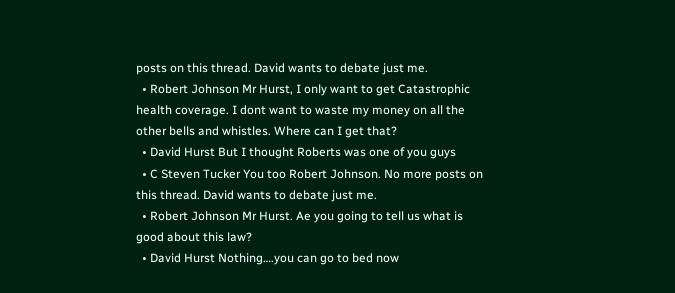posts on this thread. David wants to debate just me.
  • Robert Johnson Mr Hurst, I only want to get Catastrophic health coverage. I dont want to waste my money on all the other bells and whistles. Where can I get that?
  • David Hurst But I thought Roberts was one of you guys
  • C Steven Tucker You too Robert Johnson. No more posts on this thread. David wants to debate just me.
  • Robert Johnson Mr Hurst. Ae you going to tell us what is good about this law?
  • David Hurst Nothing….you can go to bed now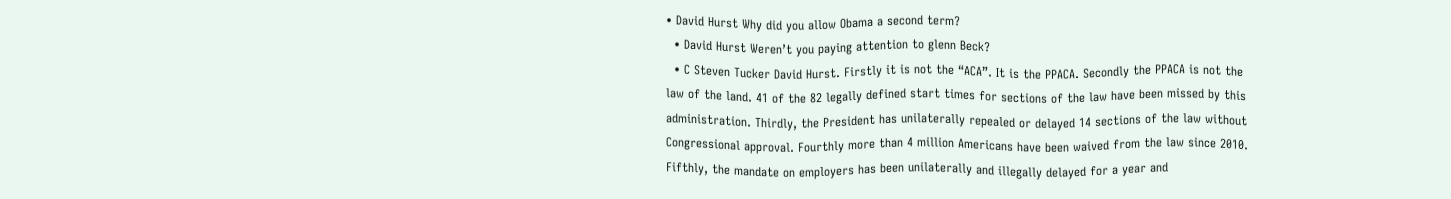• David Hurst Why did you allow Obama a second term?
  • David Hurst Weren’t you paying attention to glenn Beck?
  • C Steven Tucker David Hurst. Firstly it is not the “ACA”. It is the PPACA. Secondly the PPACA is not the law of the land. 41 of the 82 legally defined start times for sections of the law have been missed by this administration. Thirdly, the President has unilaterally repealed or delayed 14 sections of the law without Congressional approval. Fourthly more than 4 million Americans have been waived from the law since 2010. Fifthly, the mandate on employers has been unilaterally and illegally delayed for a year and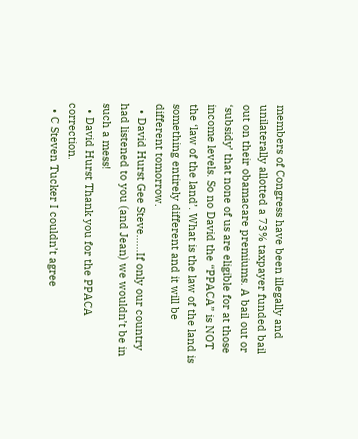members of Congress have been illegally and unilaterally allotted a 73% taxpayer funded bail out on their obamacare premiums. A bail out or ‘subsidy’ that none of us are eligible for at those income levels. So no David the “PPACA” is NOT the ‘law of the land’. What is the law of the land is something entirely different and it will be different tomorrow.
  • David Hurst Gee Steve……If only our country had listened to you (and Jean) we wouldn’t be in such a mess!
  • David Hurst Thank you for the PPACA correction.
  • C Steven Tucker I couldn’t agree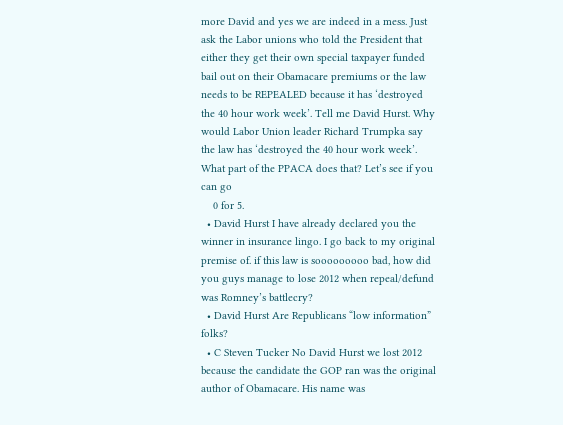more David and yes we are indeed in a mess. Just ask the Labor unions who told the President that either they get their own special taxpayer funded bail out on their Obamacare premiums or the law needs to be REPEALED because it has ‘destroyed the 40 hour work week’. Tell me David Hurst. Why would Labor Union leader Richard Trumpka say the law has ‘destroyed the 40 hour work week’. What part of the PPACA does that? Let’s see if you can go
    0 for 5.
  • David Hurst I have already declared you the winner in insurance lingo. I go back to my original premise of. if this law is sooooooooo bad, how did you guys manage to lose 2012 when repeal/defund was Romney’s battlecry?
  • David Hurst Are Republicans “low information” folks?
  • C Steven Tucker No David Hurst we lost 2012 because the candidate the GOP ran was the original author of Obamacare. His name was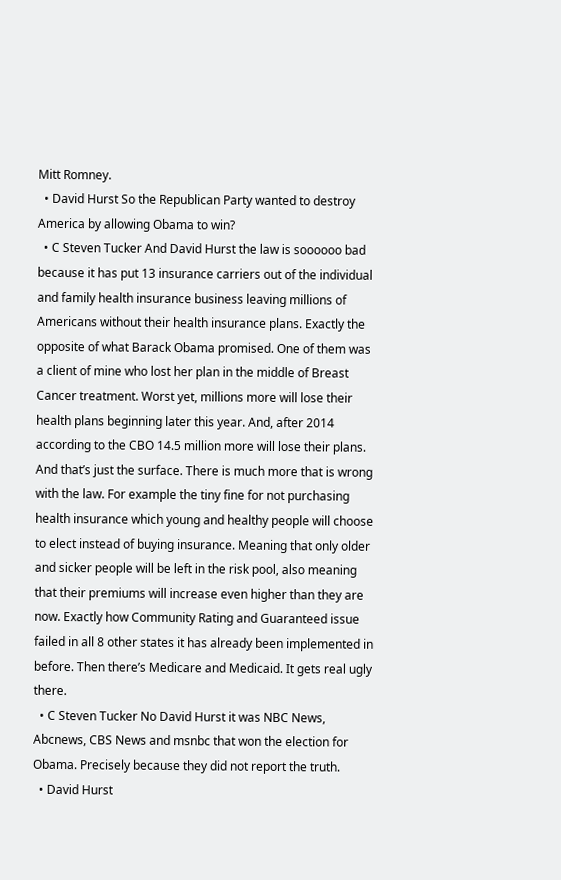Mitt Romney.
  • David Hurst So the Republican Party wanted to destroy America by allowing Obama to win?
  • C Steven Tucker And David Hurst the law is soooooo bad because it has put 13 insurance carriers out of the individual and family health insurance business leaving millions of Americans without their health insurance plans. Exactly the opposite of what Barack Obama promised. One of them was a client of mine who lost her plan in the middle of Breast Cancer treatment. Worst yet, millions more will lose their health plans beginning later this year. And, after 2014 according to the CBO 14.5 million more will lose their plans. And that’s just the surface. There is much more that is wrong with the law. For example the tiny fine for not purchasing health insurance which young and healthy people will choose to elect instead of buying insurance. Meaning that only older and sicker people will be left in the risk pool, also meaning that their premiums will increase even higher than they are now. Exactly how Community Rating and Guaranteed issue failed in all 8 other states it has already been implemented in before. Then there’s Medicare and Medicaid. It gets real ugly there.
  • C Steven Tucker No David Hurst it was NBC News, Abcnews, CBS News and msnbc that won the election for Obama. Precisely because they did not report the truth.
  • David Hurst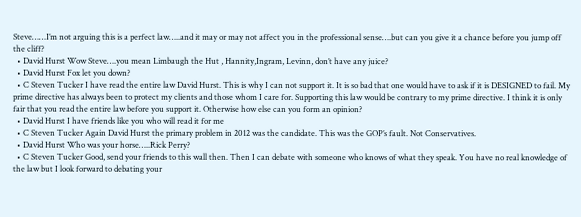Steve……I’m not arguing this is a perfect law…..and it may or may not affect you in the professional sense….but can you give it a chance before you jump off the cliff?
  • David Hurst Wow Steve….you mean Limbaugh the Hut , Hannity,Ingram, Levinn, don’t have any juice?
  • David Hurst Fox let you down?
  • C Steven Tucker I have read the entire law David Hurst. This is why I can not support it. It is so bad that one would have to ask if it is DESIGNED to fail. My prime directive has always been to protect my clients and those whom I care for. Supporting this law would be contrary to my prime directive. I think it is only fair that you read the entire law before you support it. Otherwise how else can you form an opinion?
  • David Hurst I have friends like you who will read it for me
  • C Steven Tucker Again David Hurst the primary problem in 2012 was the candidate. This was the GOP’s fault. Not Conservatives.
  • David Hurst Who was your horse…..Rick Perry?
  • C Steven Tucker Good, send your friends to this wall then. Then I can debate with someone who knows of what they speak. You have no real knowledge of the law but I look forward to debating your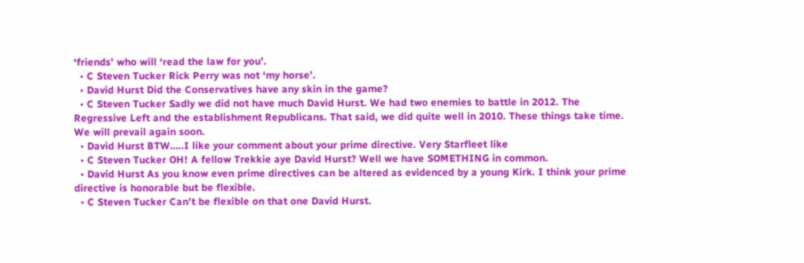‘friends’ who will ‘read the law for you’.
  • C Steven Tucker Rick Perry was not ‘my horse’.
  • David Hurst Did the Conservatives have any skin in the game?
  • C Steven Tucker Sadly we did not have much David Hurst. We had two enemies to battle in 2012. The Regressive Left and the establishment Republicans. That said, we did quite well in 2010. These things take time. We will prevail again soon.
  • David Hurst BTW…..I like your comment about your prime directive. Very Starfleet like
  • C Steven Tucker OH! A fellow Trekkie aye David Hurst? Well we have SOMETHING in common.
  • David Hurst As you know even prime directives can be altered as evidenced by a young Kirk. I think your prime directive is honorable but be flexible.
  • C Steven Tucker Can’t be flexible on that one David Hurst.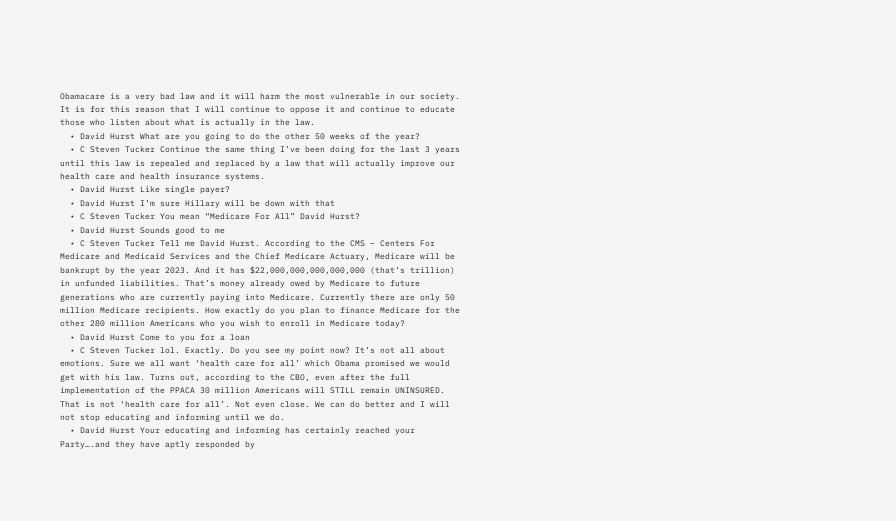Obamacare is a very bad law and it will harm the most vulnerable in our society. It is for this reason that I will continue to oppose it and continue to educate those who listen about what is actually in the law.
  • David Hurst What are you going to do the other 50 weeks of the year?
  • C Steven Tucker Continue the same thing I’ve been doing for the last 3 years until this law is repealed and replaced by a law that will actually improve our health care and health insurance systems.
  • David Hurst Like single payer?
  • David Hurst I’m sure Hillary will be down with that
  • C Steven Tucker You mean “Medicare For All” David Hurst?
  • David Hurst Sounds good to me
  • C Steven Tucker Tell me David Hurst. According to the CMS – Centers For Medicare and Medicaid Services and the Chief Medicare Actuary, Medicare will be bankrupt by the year 2023. And it has $22,000,000,000,000,000 (that’s trillion) in unfunded liabilities. That’s money already owed by Medicare to future generations who are currently paying into Medicare. Currently there are only 50 million Medicare recipients. How exactly do you plan to finance Medicare for the other 280 million Americans who you wish to enroll in Medicare today?
  • David Hurst Come to you for a loan
  • C Steven Tucker lol. Exactly. Do you see my point now? It’s not all about emotions. Sure we all want ‘health care for all’ which Obama promised we would get with his law. Turns out, according to the CBO, even after the full implementation of the PPACA 30 million Americans will STILL remain UNINSURED. That is not ‘health care for all’. Not even close. We can do better and I will not stop educating and informing until we do.
  • David Hurst Your educating and informing has certainly reached your Party….and they have aptly responded by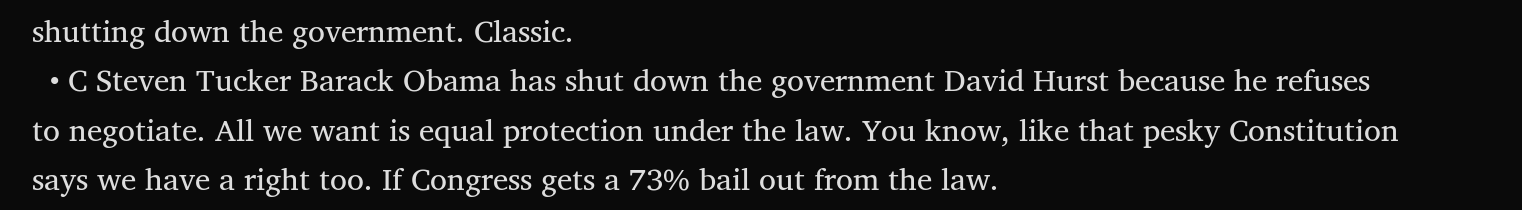shutting down the government. Classic.
  • C Steven Tucker Barack Obama has shut down the government David Hurst because he refuses to negotiate. All we want is equal protection under the law. You know, like that pesky Constitution says we have a right too. If Congress gets a 73% bail out from the law.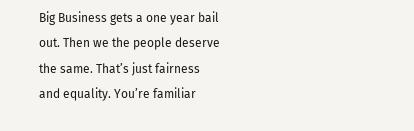Big Business gets a one year bail out. Then we the people deserve the same. That’s just fairness and equality. You’re familiar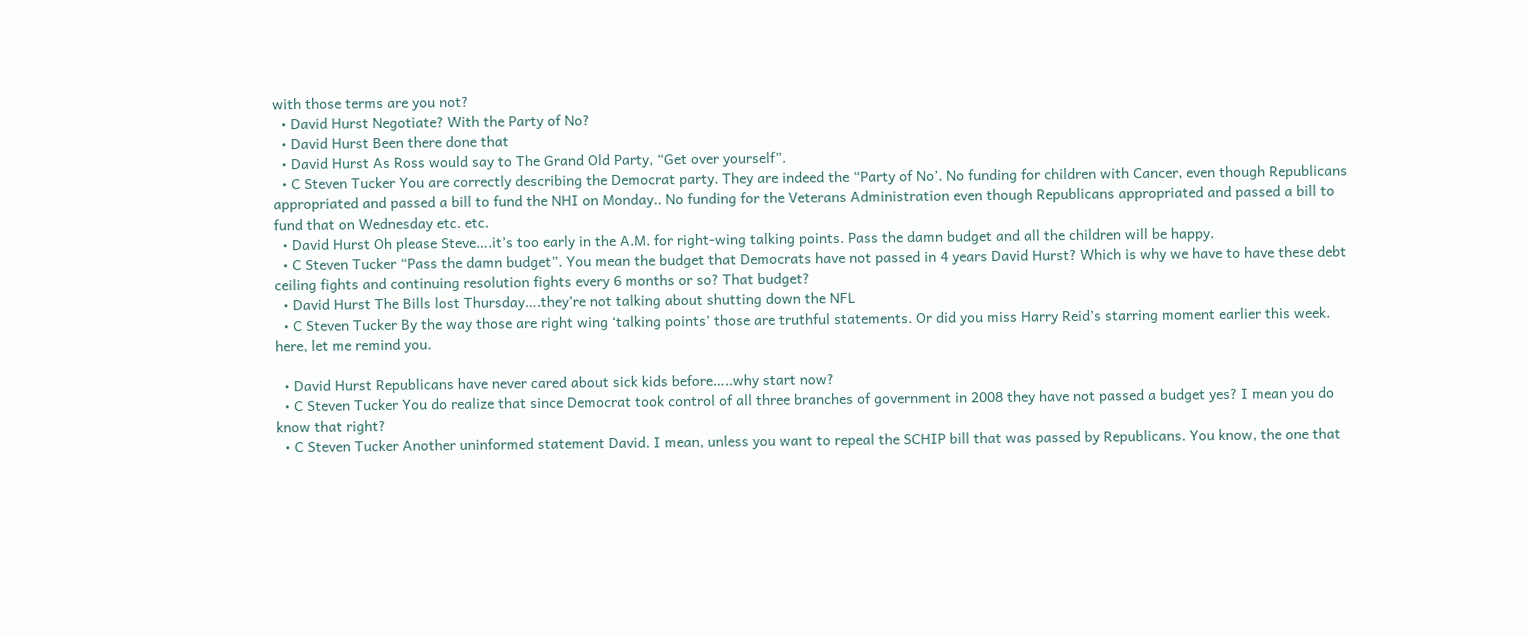with those terms are you not?
  • David Hurst Negotiate? With the Party of No?
  • David Hurst Been there done that
  • David Hurst As Ross would say to The Grand Old Party, “Get over yourself”.
  • C Steven Tucker You are correctly describing the Democrat party. They are indeed the “Party of No’. No funding for children with Cancer, even though Republicans appropriated and passed a bill to fund the NHI on Monday.. No funding for the Veterans Administration even though Republicans appropriated and passed a bill to fund that on Wednesday etc. etc.
  • David Hurst Oh please Steve….it’s too early in the A.M. for right-wing talking points. Pass the damn budget and all the children will be happy.
  • C Steven Tucker “Pass the damn budget”. You mean the budget that Democrats have not passed in 4 years David Hurst? Which is why we have to have these debt ceiling fights and continuing resolution fights every 6 months or so? That budget?
  • David Hurst The Bills lost Thursday….they’re not talking about shutting down the NFL
  • C Steven Tucker By the way those are right wing ‘talking points’ those are truthful statements. Or did you miss Harry Reid’s starring moment earlier this week. here, let me remind you.

  • David Hurst Republicans have never cared about sick kids before…..why start now?
  • C Steven Tucker You do realize that since Democrat took control of all three branches of government in 2008 they have not passed a budget yes? I mean you do know that right?
  • C Steven Tucker Another uninformed statement David. I mean, unless you want to repeal the SCHIP bill that was passed by Republicans. You know, the one that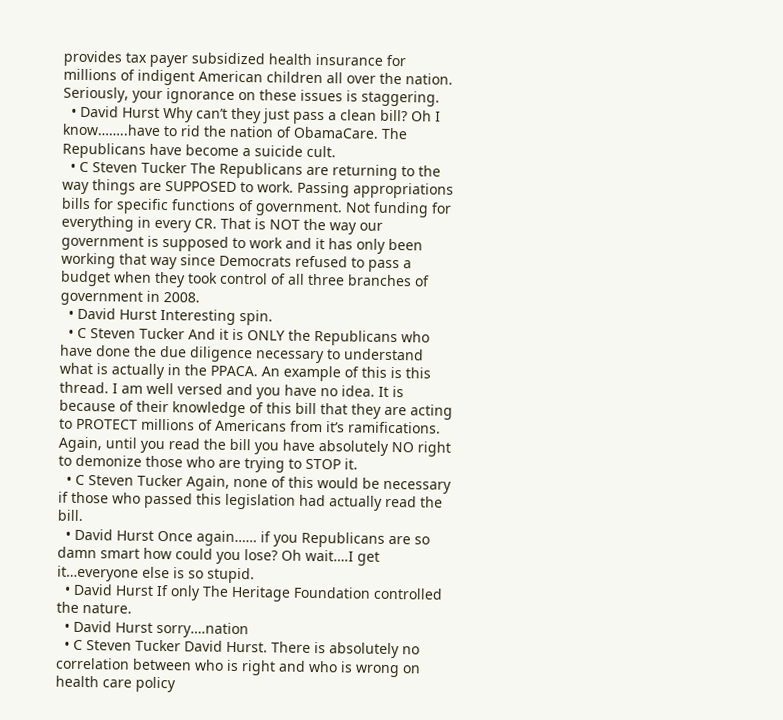provides tax payer subsidized health insurance for millions of indigent American children all over the nation. Seriously, your ignorance on these issues is staggering.
  • David Hurst Why can’t they just pass a clean bill? Oh I know……..have to rid the nation of ObamaCare. The Republicans have become a suicide cult.
  • C Steven Tucker The Republicans are returning to the way things are SUPPOSED to work. Passing appropriations bills for specific functions of government. Not funding for everything in every CR. That is NOT the way our government is supposed to work and it has only been working that way since Democrats refused to pass a budget when they took control of all three branches of government in 2008.
  • David Hurst Interesting spin.
  • C Steven Tucker And it is ONLY the Republicans who have done the due diligence necessary to understand what is actually in the PPACA. An example of this is this thread. I am well versed and you have no idea. It is because of their knowledge of this bill that they are acting to PROTECT millions of Americans from it’s ramifications. Again, until you read the bill you have absolutely NO right to demonize those who are trying to STOP it.
  • C Steven Tucker Again, none of this would be necessary if those who passed this legislation had actually read the bill.
  • David Hurst Once again…… if you Republicans are so damn smart how could you lose? Oh wait….I get it…everyone else is so stupid.
  • David Hurst If only The Heritage Foundation controlled the nature.
  • David Hurst sorry….nation
  • C Steven Tucker David Hurst. There is absolutely no correlation between who is right and who is wrong on health care policy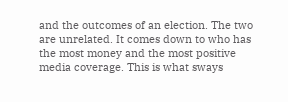and the outcomes of an election. The two are unrelated. It comes down to who has the most money and the most positive media coverage. This is what sways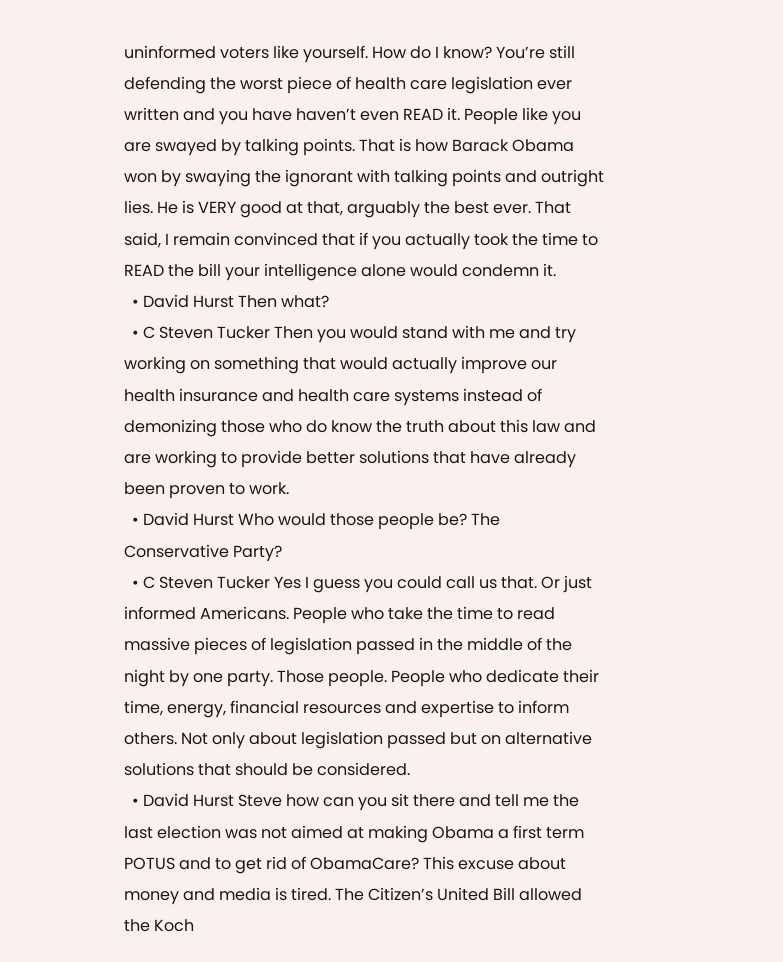uninformed voters like yourself. How do I know? You’re still defending the worst piece of health care legislation ever written and you have haven’t even READ it. People like you are swayed by talking points. That is how Barack Obama won by swaying the ignorant with talking points and outright lies. He is VERY good at that, arguably the best ever. That said, I remain convinced that if you actually took the time to READ the bill your intelligence alone would condemn it.
  • David Hurst Then what?
  • C Steven Tucker Then you would stand with me and try working on something that would actually improve our health insurance and health care systems instead of demonizing those who do know the truth about this law and are working to provide better solutions that have already been proven to work.
  • David Hurst Who would those people be? The Conservative Party?
  • C Steven Tucker Yes I guess you could call us that. Or just informed Americans. People who take the time to read massive pieces of legislation passed in the middle of the night by one party. Those people. People who dedicate their time, energy, financial resources and expertise to inform others. Not only about legislation passed but on alternative solutions that should be considered.
  • David Hurst Steve how can you sit there and tell me the last election was not aimed at making Obama a first term POTUS and to get rid of ObamaCare? This excuse about money and media is tired. The Citizen’s United Bill allowed the Koch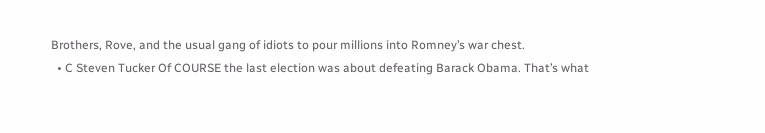Brothers, Rove, and the usual gang of idiots to pour millions into Romney’s war chest.
  • C Steven Tucker Of COURSE the last election was about defeating Barack Obama. That’s what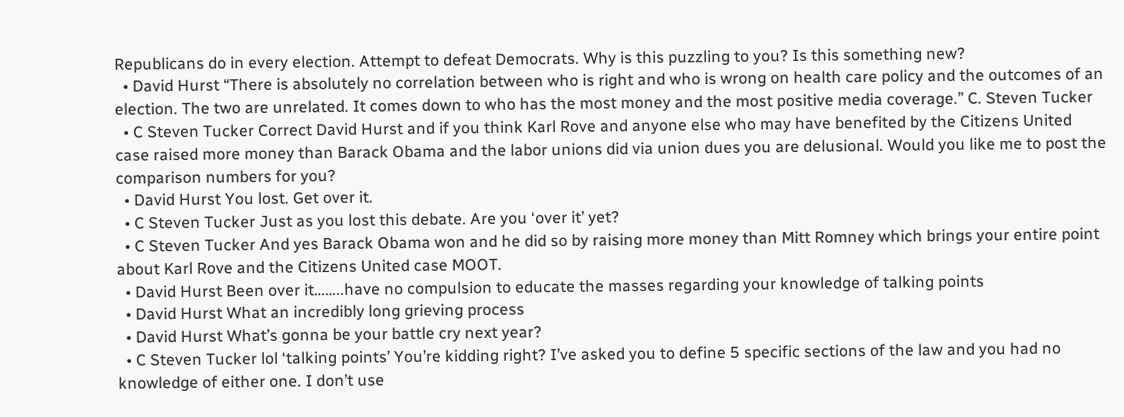Republicans do in every election. Attempt to defeat Democrats. Why is this puzzling to you? Is this something new?
  • David Hurst “There is absolutely no correlation between who is right and who is wrong on health care policy and the outcomes of an election. The two are unrelated. It comes down to who has the most money and the most positive media coverage.” C. Steven Tucker
  • C Steven Tucker Correct David Hurst and if you think Karl Rove and anyone else who may have benefited by the Citizens United case raised more money than Barack Obama and the labor unions did via union dues you are delusional. Would you like me to post the comparison numbers for you?
  • David Hurst You lost. Get over it.
  • C Steven Tucker Just as you lost this debate. Are you ‘over it’ yet?
  • C Steven Tucker And yes Barack Obama won and he did so by raising more money than Mitt Romney which brings your entire point about Karl Rove and the Citizens United case MOOT.
  • David Hurst Been over it……..have no compulsion to educate the masses regarding your knowledge of talking points
  • David Hurst What an incredibly long grieving process
  • David Hurst What’s gonna be your battle cry next year?
  • C Steven Tucker lol ‘talking points’ You’re kidding right? I’ve asked you to define 5 specific sections of the law and you had no knowledge of either one. I don’t use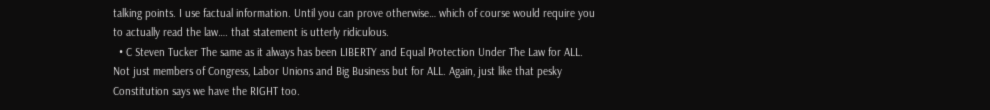talking points. I use factual information. Until you can prove otherwise… which of course would require you to actually read the law…. that statement is utterly ridiculous.
  • C Steven Tucker The same as it always has been LIBERTY and Equal Protection Under The Law for ALL. Not just members of Congress, Labor Unions and Big Business but for ALL. Again, just like that pesky Constitution says we have the RIGHT too.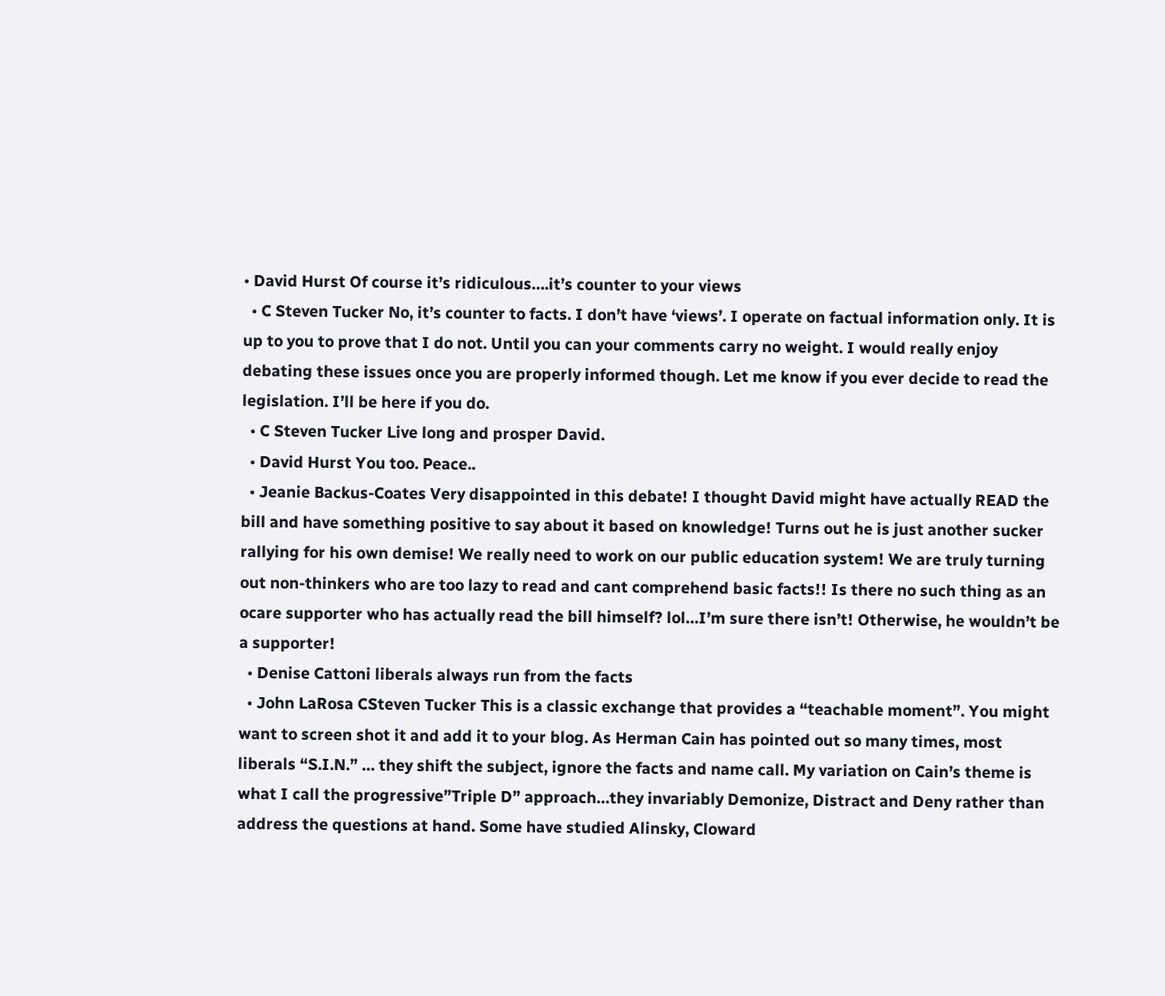• David Hurst Of course it’s ridiculous….it’s counter to your views
  • C Steven Tucker No, it’s counter to facts. I don’t have ‘views’. I operate on factual information only. It is up to you to prove that I do not. Until you can your comments carry no weight. I would really enjoy debating these issues once you are properly informed though. Let me know if you ever decide to read the legislation. I’ll be here if you do.
  • C Steven Tucker Live long and prosper David.
  • David Hurst You too. Peace..
  • Jeanie Backus-Coates Very disappointed in this debate! I thought David might have actually READ the bill and have something positive to say about it based on knowledge! Turns out he is just another sucker rallying for his own demise! We really need to work on our public education system! We are truly turning out non-thinkers who are too lazy to read and cant comprehend basic facts!! Is there no such thing as an ocare supporter who has actually read the bill himself? lol…I’m sure there isn’t! Otherwise, he wouldn’t be a supporter!
  • Denise Cattoni liberals always run from the facts
  • John LaRosa CSteven Tucker This is a classic exchange that provides a “teachable moment”. You might want to screen shot it and add it to your blog. As Herman Cain has pointed out so many times, most liberals “S.I.N.” … they shift the subject, ignore the facts and name call. My variation on Cain’s theme is what I call the progressive”Triple D” approach…they invariably Demonize, Distract and Deny rather than address the questions at hand. Some have studied Alinsky, Cloward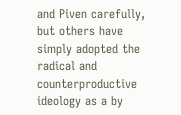and Piven carefully, but others have simply adopted the radical and counterproductive ideology as a by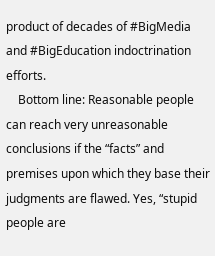product of decades of #BigMedia and #BigEducation indoctrination efforts.
    Bottom line: Reasonable people can reach very unreasonable conclusions if the “facts” and premises upon which they base their judgments are flawed. Yes, “stupid people are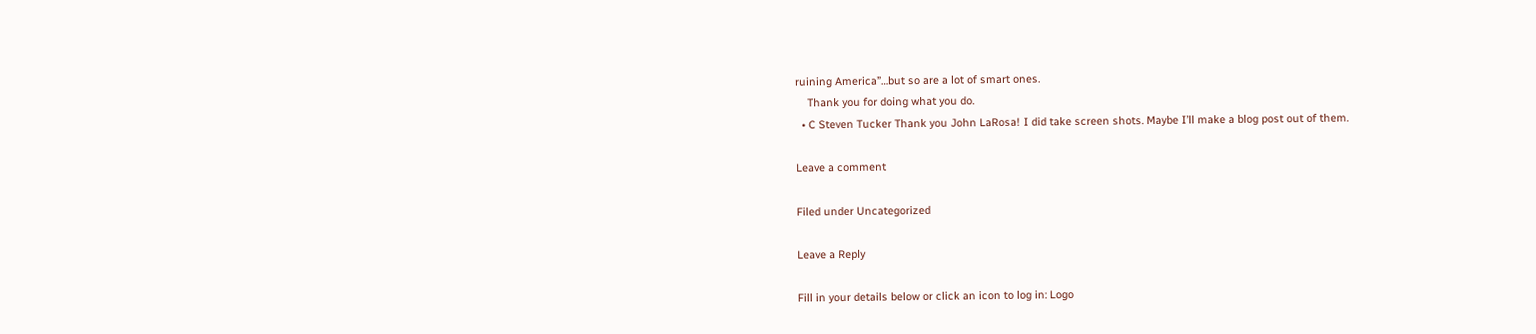ruining America”…but so are a lot of smart ones.
    Thank you for doing what you do.
  • C Steven Tucker Thank you John LaRosa! I did take screen shots. Maybe I’ll make a blog post out of them.

Leave a comment

Filed under Uncategorized

Leave a Reply

Fill in your details below or click an icon to log in: Logo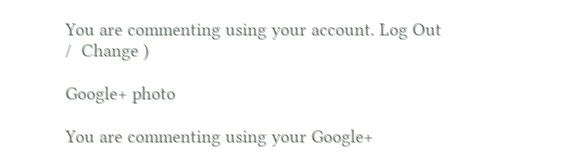You are commenting using your account. Log Out /  Change )

Google+ photo

You are commenting using your Google+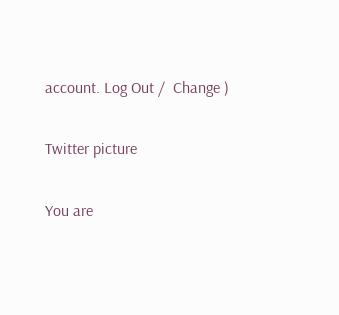account. Log Out /  Change )

Twitter picture

You are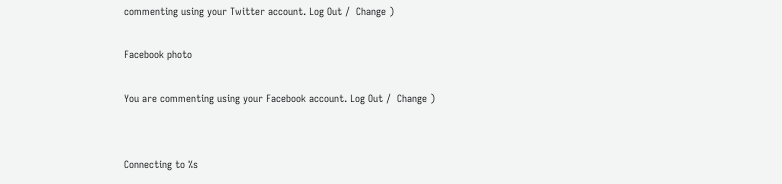commenting using your Twitter account. Log Out /  Change )

Facebook photo

You are commenting using your Facebook account. Log Out /  Change )


Connecting to %s